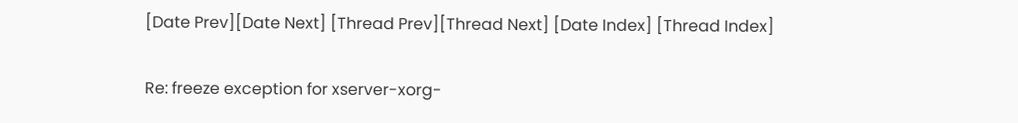[Date Prev][Date Next] [Thread Prev][Thread Next] [Date Index] [Thread Index]

Re: freeze exception for xserver-xorg-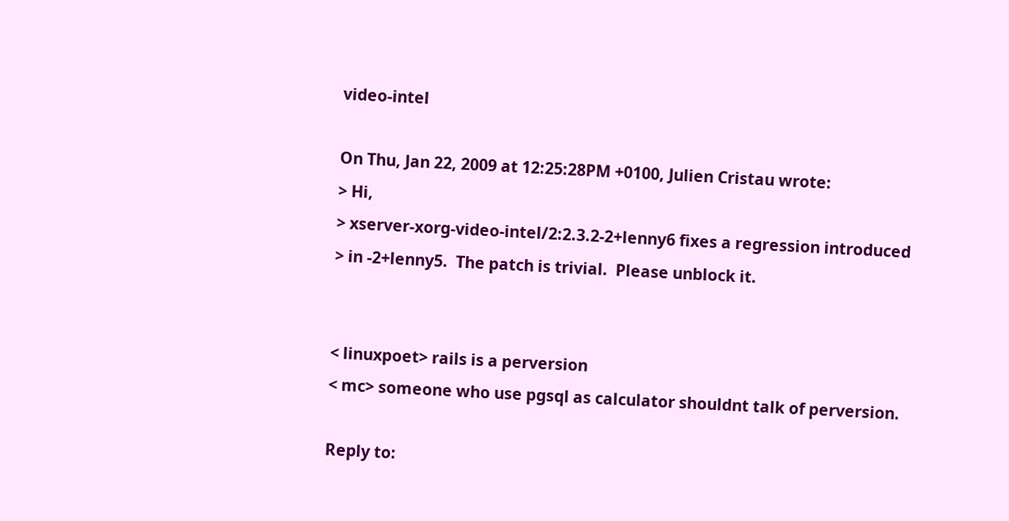video-intel

On Thu, Jan 22, 2009 at 12:25:28PM +0100, Julien Cristau wrote:
> Hi,
> xserver-xorg-video-intel/2:2.3.2-2+lenny6 fixes a regression introduced
> in -2+lenny5.  The patch is trivial.  Please unblock it.


< linuxpoet> rails is a perversion
< mc> someone who use pgsql as calculator shouldnt talk of perversion.

Reply to: